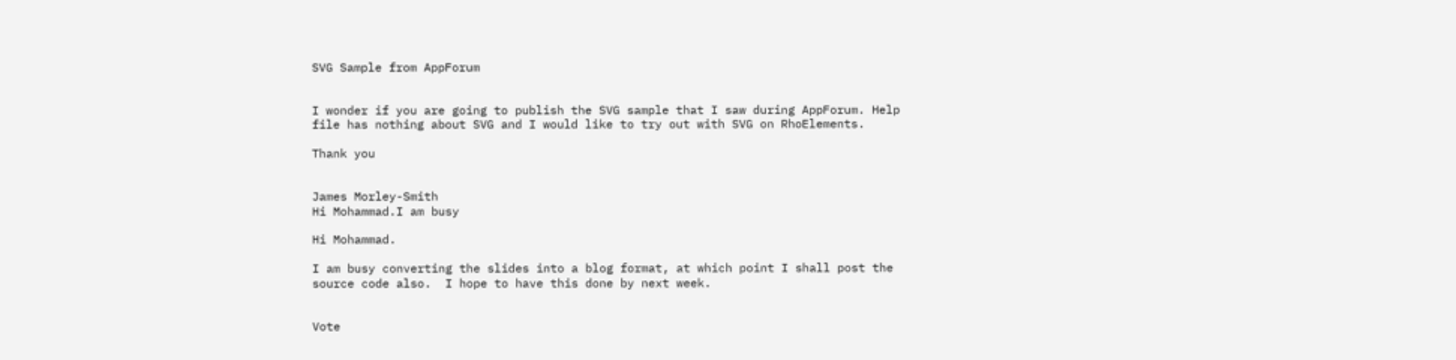SVG Sample from AppForum


I wonder if you are going to publish the SVG sample that I saw during AppForum. Help file has nothing about SVG and I would like to try out with SVG on RhoElements.

Thank you


James Morley-Smith
Hi Mohammad.I am busy

Hi Mohammad.

I am busy converting the slides into a blog format, at which point I shall post the source code also.  I hope to have this done by next week.


Vote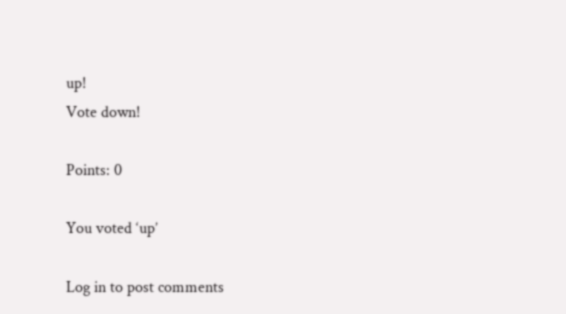up!
Vote down!

Points: 0

You voted ‘up’

Log in to post comments